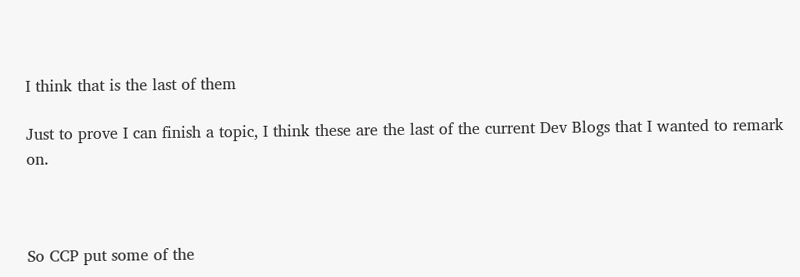I think that is the last of them

Just to prove I can finish a topic, I think these are the last of the current Dev Blogs that I wanted to remark on.



So CCP put some of the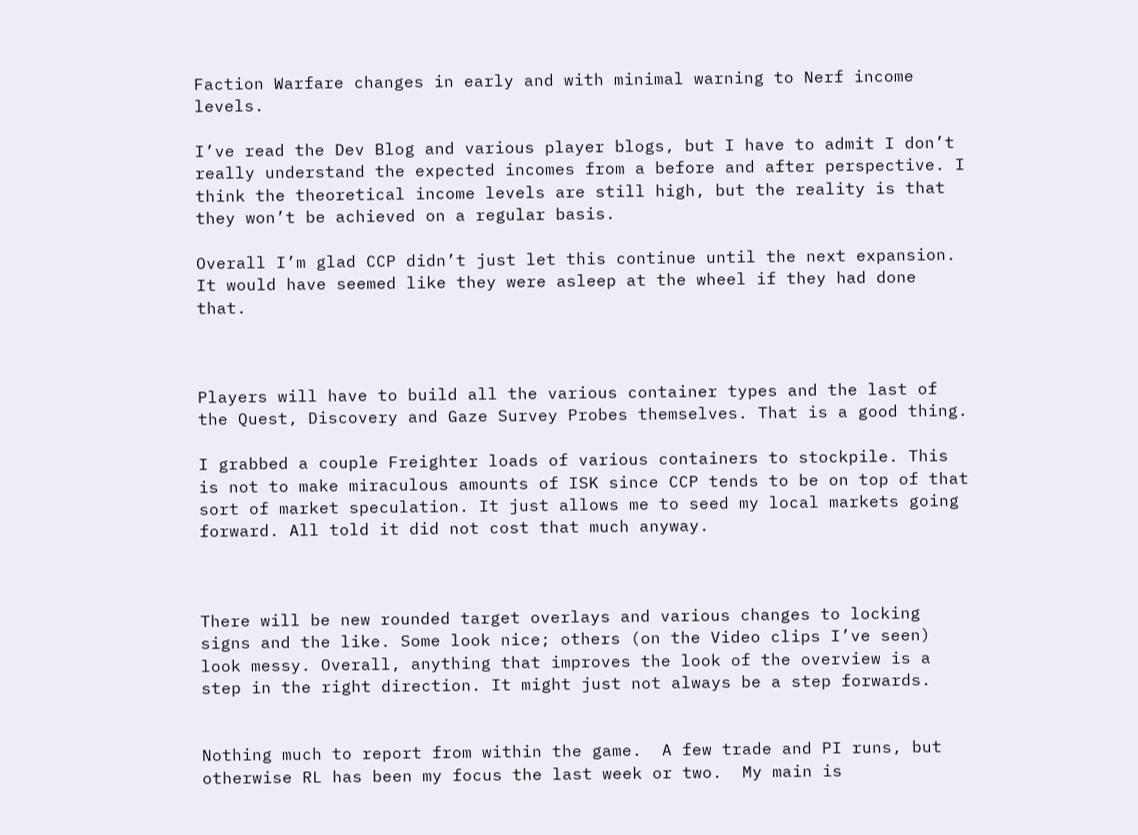Faction Warfare changes in early and with minimal warning to Nerf income levels.

I’ve read the Dev Blog and various player blogs, but I have to admit I don’t really understand the expected incomes from a before and after perspective. I think the theoretical income levels are still high, but the reality is that they won’t be achieved on a regular basis.

Overall I’m glad CCP didn’t just let this continue until the next expansion. It would have seemed like they were asleep at the wheel if they had done that.



Players will have to build all the various container types and the last of the Quest, Discovery and Gaze Survey Probes themselves. That is a good thing.

I grabbed a couple Freighter loads of various containers to stockpile. This is not to make miraculous amounts of ISK since CCP tends to be on top of that sort of market speculation. It just allows me to seed my local markets going forward. All told it did not cost that much anyway.



There will be new rounded target overlays and various changes to locking signs and the like. Some look nice; others (on the Video clips I’ve seen) look messy. Overall, anything that improves the look of the overview is a step in the right direction. It might just not always be a step forwards.


Nothing much to report from within the game.  A few trade and PI runs, but otherwise RL has been my focus the last week or two.  My main is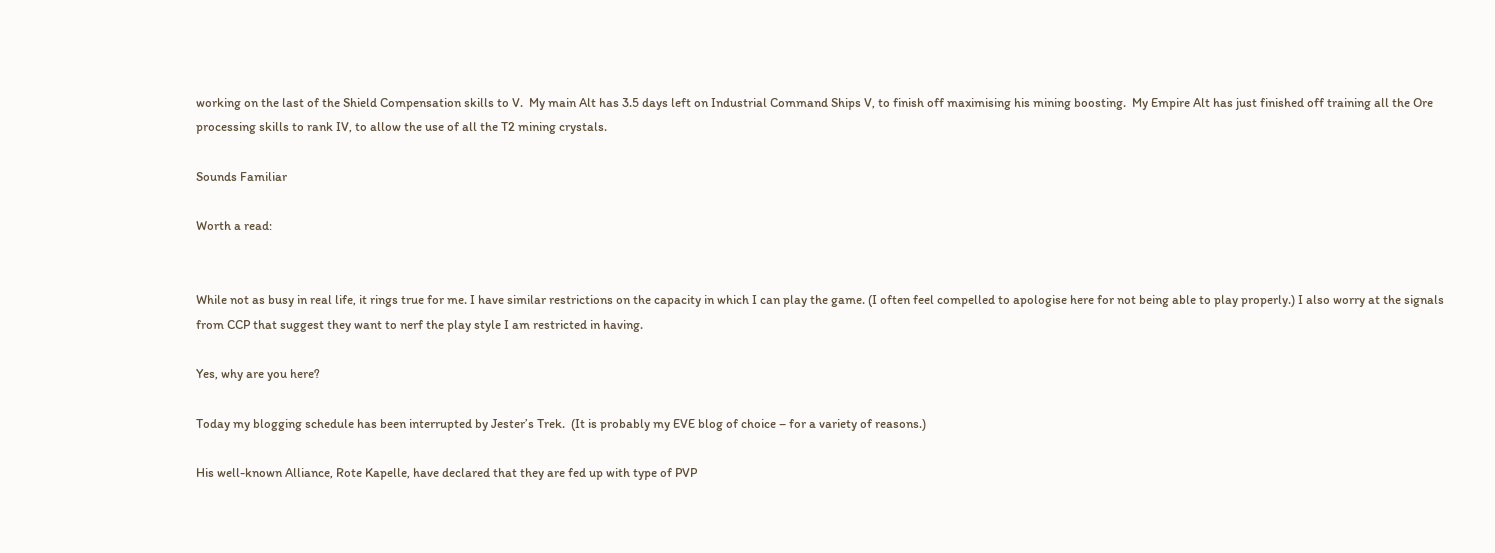working on the last of the Shield Compensation skills to V.  My main Alt has 3.5 days left on Industrial Command Ships V, to finish off maximising his mining boosting.  My Empire Alt has just finished off training all the Ore processing skills to rank IV, to allow the use of all the T2 mining crystals.

Sounds Familiar

Worth a read:


While not as busy in real life, it rings true for me. I have similar restrictions on the capacity in which I can play the game. (I often feel compelled to apologise here for not being able to play properly.) I also worry at the signals from CCP that suggest they want to nerf the play style I am restricted in having.

Yes, why are you here?

Today my blogging schedule has been interrupted by Jester’s Trek.  (It is probably my EVE blog of choice – for a variety of reasons.)

His well-known Alliance, Rote Kapelle, have declared that they are fed up with type of PVP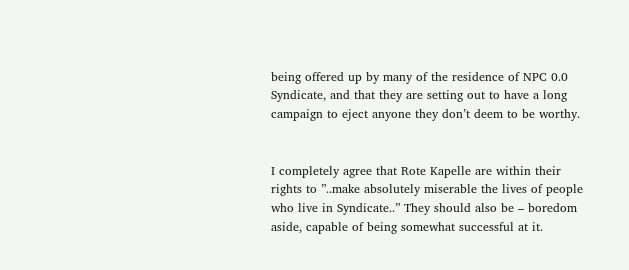being offered up by many of the residence of NPC 0.0 Syndicate, and that they are setting out to have a long campaign to eject anyone they don’t deem to be worthy.


I completely agree that Rote Kapelle are within their rights to ”..make absolutely miserable the lives of people who live in Syndicate..” They should also be – boredom aside, capable of being somewhat successful at it.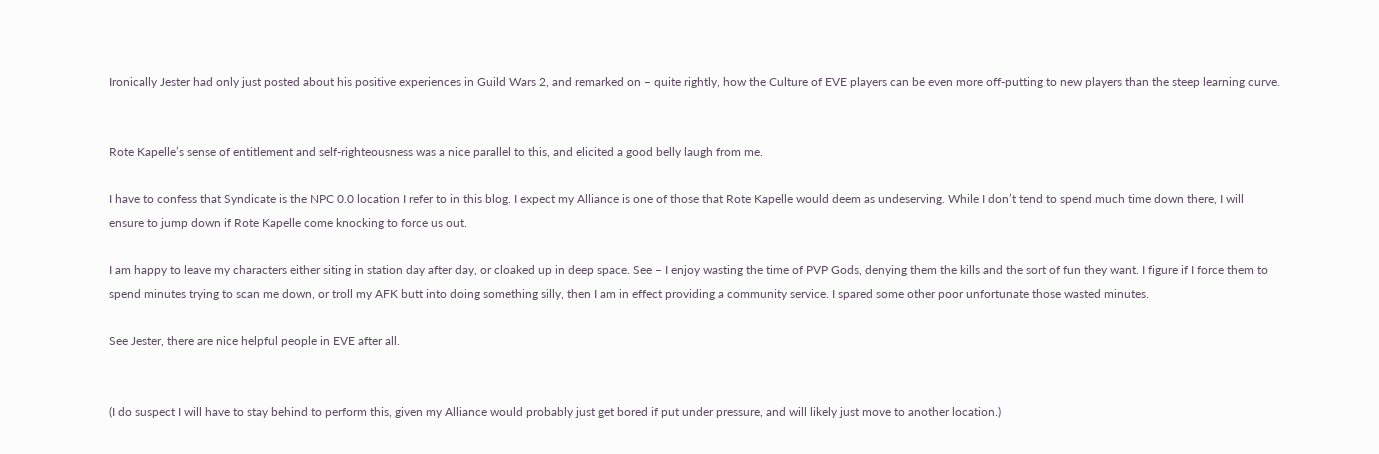Ironically Jester had only just posted about his positive experiences in Guild Wars 2, and remarked on – quite rightly, how the Culture of EVE players can be even more off-putting to new players than the steep learning curve.


Rote Kapelle’s sense of entitlement and self-righteousness was a nice parallel to this, and elicited a good belly laugh from me.

I have to confess that Syndicate is the NPC 0.0 location I refer to in this blog. I expect my Alliance is one of those that Rote Kapelle would deem as undeserving. While I don’t tend to spend much time down there, I will ensure to jump down if Rote Kapelle come knocking to force us out.

I am happy to leave my characters either siting in station day after day, or cloaked up in deep space. See – I enjoy wasting the time of PVP Gods, denying them the kills and the sort of fun they want. I figure if I force them to spend minutes trying to scan me down, or troll my AFK butt into doing something silly, then I am in effect providing a community service. I spared some other poor unfortunate those wasted minutes.

See Jester, there are nice helpful people in EVE after all.


(I do suspect I will have to stay behind to perform this, given my Alliance would probably just get bored if put under pressure, and will likely just move to another location.)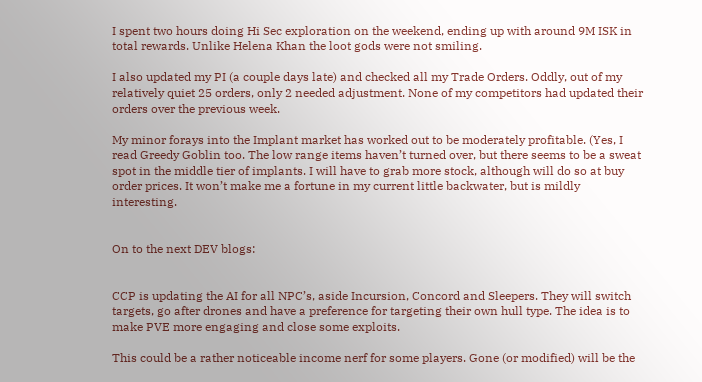I spent two hours doing Hi Sec exploration on the weekend, ending up with around 9M ISK in total rewards. Unlike Helena Khan the loot gods were not smiling.

I also updated my PI (a couple days late) and checked all my Trade Orders. Oddly, out of my relatively quiet 25 orders, only 2 needed adjustment. None of my competitors had updated their orders over the previous week.

My minor forays into the Implant market has worked out to be moderately profitable. (Yes, I read Greedy Goblin too. The low range items haven’t turned over, but there seems to be a sweat spot in the middle tier of implants. I will have to grab more stock, although will do so at buy order prices. It won’t make me a fortune in my current little backwater, but is mildly interesting.


On to the next DEV blogs:


CCP is updating the AI for all NPC’s, aside Incursion, Concord and Sleepers. They will switch targets, go after drones and have a preference for targeting their own hull type. The idea is to make PVE more engaging and close some exploits.

This could be a rather noticeable income nerf for some players. Gone (or modified) will be the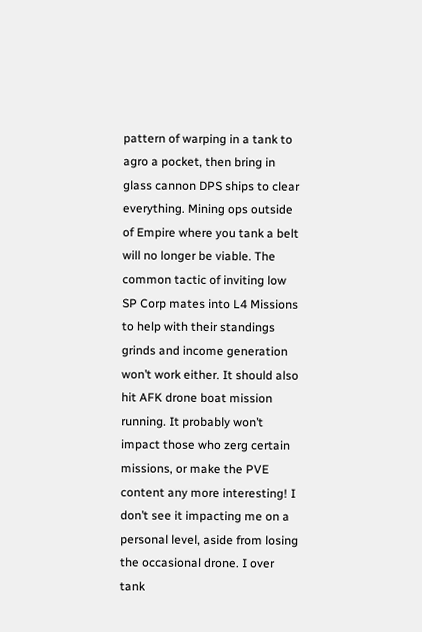pattern of warping in a tank to agro a pocket, then bring in glass cannon DPS ships to clear everything. Mining ops outside of Empire where you tank a belt will no longer be viable. The common tactic of inviting low SP Corp mates into L4 Missions to help with their standings grinds and income generation won’t work either. It should also hit AFK drone boat mission running. It probably won’t impact those who zerg certain missions, or make the PVE content any more interesting! I don’t see it impacting me on a personal level, aside from losing the occasional drone. I over tank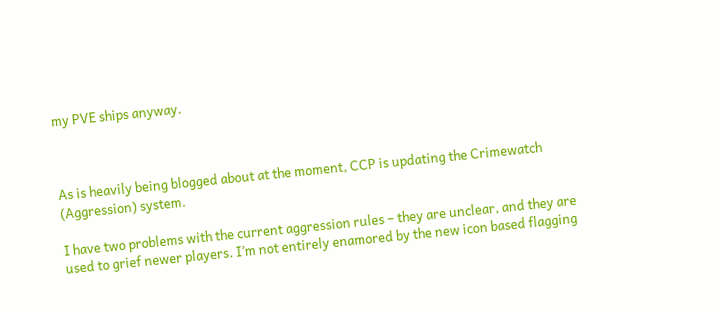my PVE ships anyway.



As is heavily being blogged about at the moment, CCP is updating the Crimewatch (Aggression) system.

I have two problems with the current aggression rules – they are unclear, and they are used to grief newer players. I’m not entirely enamored by the new icon based flagging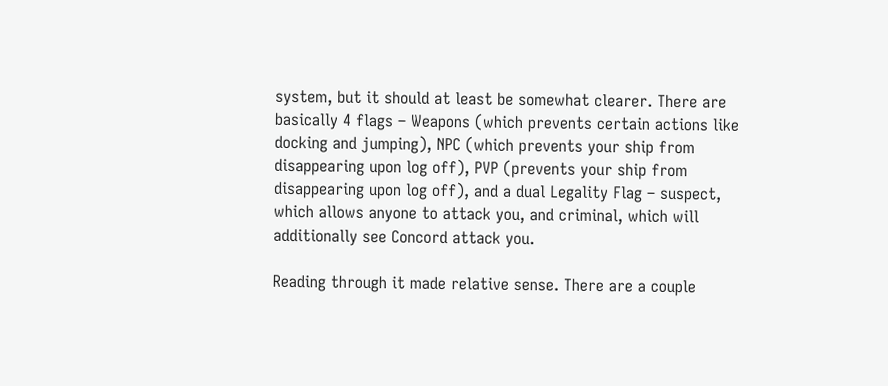system, but it should at least be somewhat clearer. There are basically 4 flags – Weapons (which prevents certain actions like docking and jumping), NPC (which prevents your ship from disappearing upon log off), PVP (prevents your ship from disappearing upon log off), and a dual Legality Flag – suspect, which allows anyone to attack you, and criminal, which will additionally see Concord attack you.

Reading through it made relative sense. There are a couple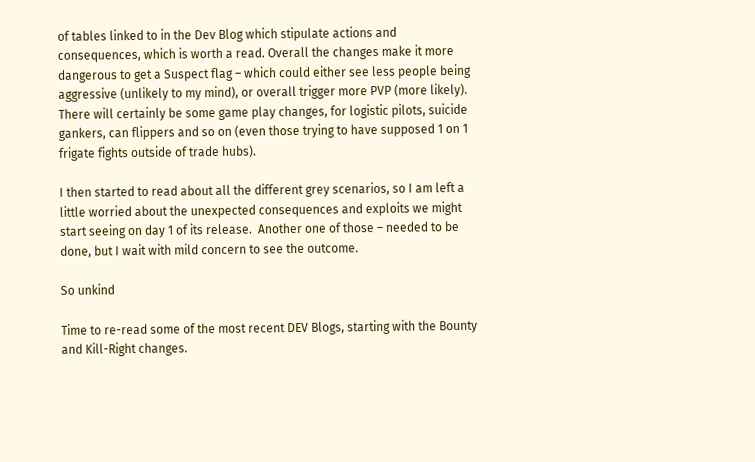of tables linked to in the Dev Blog which stipulate actions and consequences, which is worth a read. Overall the changes make it more dangerous to get a Suspect flag – which could either see less people being aggressive (unlikely to my mind), or overall trigger more PVP (more likely). There will certainly be some game play changes, for logistic pilots, suicide gankers, can flippers and so on (even those trying to have supposed 1 on 1 frigate fights outside of trade hubs).

I then started to read about all the different grey scenarios, so I am left a little worried about the unexpected consequences and exploits we might start seeing on day 1 of its release.  Another one of those – needed to be done, but I wait with mild concern to see the outcome.

So unkind

Time to re-read some of the most recent DEV Blogs, starting with the Bounty and Kill-Right changes.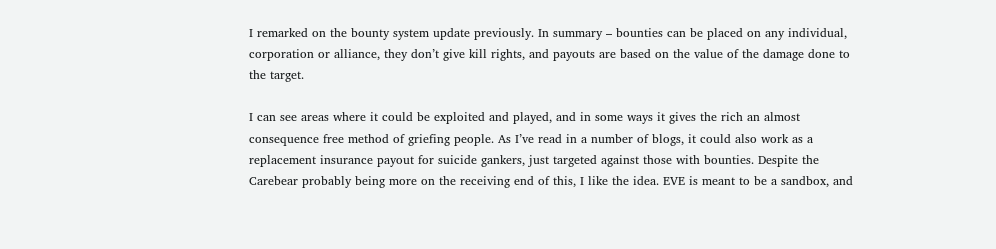I remarked on the bounty system update previously. In summary – bounties can be placed on any individual, corporation or alliance, they don’t give kill rights, and payouts are based on the value of the damage done to the target.

I can see areas where it could be exploited and played, and in some ways it gives the rich an almost consequence free method of griefing people. As I’ve read in a number of blogs, it could also work as a replacement insurance payout for suicide gankers, just targeted against those with bounties. Despite the Carebear probably being more on the receiving end of this, I like the idea. EVE is meant to be a sandbox, and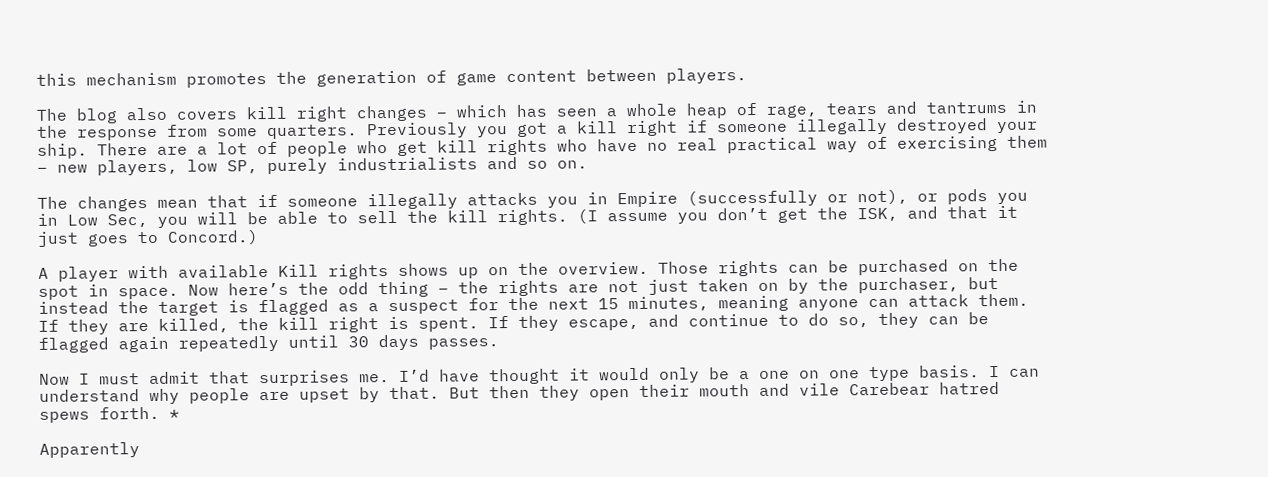this mechanism promotes the generation of game content between players.

The blog also covers kill right changes – which has seen a whole heap of rage, tears and tantrums in the response from some quarters. Previously you got a kill right if someone illegally destroyed your ship. There are a lot of people who get kill rights who have no real practical way of exercising them – new players, low SP, purely industrialists and so on.

The changes mean that if someone illegally attacks you in Empire (successfully or not), or pods you in Low Sec, you will be able to sell the kill rights. (I assume you don’t get the ISK, and that it just goes to Concord.)

A player with available Kill rights shows up on the overview. Those rights can be purchased on the spot in space. Now here’s the odd thing – the rights are not just taken on by the purchaser, but instead the target is flagged as a suspect for the next 15 minutes, meaning anyone can attack them. If they are killed, the kill right is spent. If they escape, and continue to do so, they can be flagged again repeatedly until 30 days passes.

Now I must admit that surprises me. I’d have thought it would only be a one on one type basis. I can understand why people are upset by that. But then they open their mouth and vile Carebear hatred spews forth. *

Apparently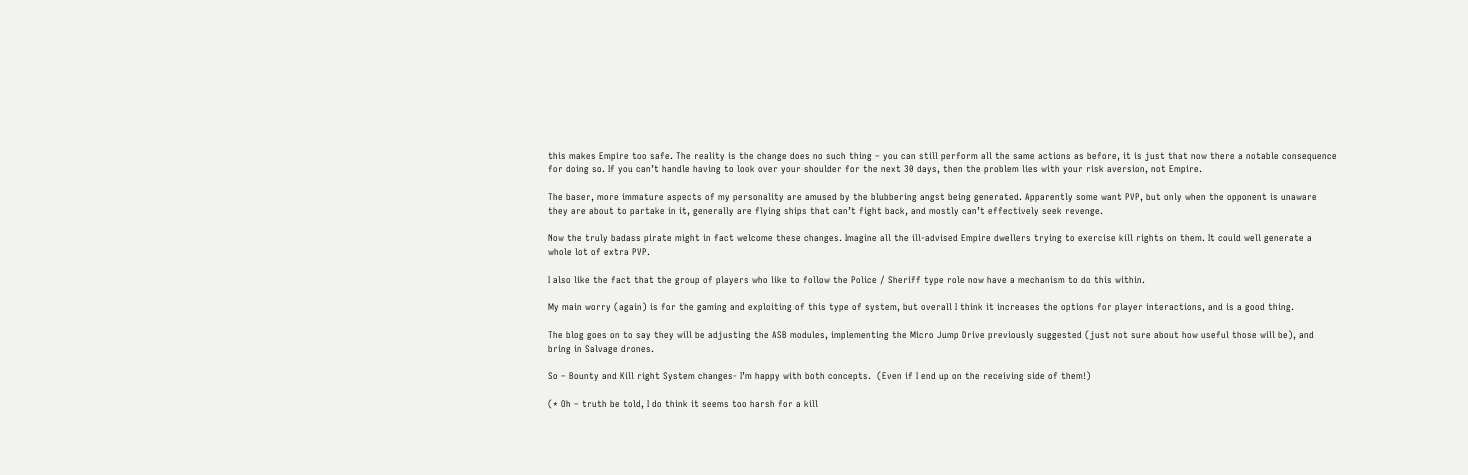this makes Empire too safe. The reality is the change does no such thing – you can still perform all the same actions as before, it is just that now there a notable consequence for doing so. If you can’t handle having to look over your shoulder for the next 30 days, then the problem lies with your risk aversion, not Empire.

The baser, more immature aspects of my personality are amused by the blubbering angst being generated. Apparently some want PVP, but only when the opponent is unaware they are about to partake in it, generally are flying ships that can’t fight back, and mostly can’t effectively seek revenge.

Now the truly badass pirate might in fact welcome these changes. Imagine all the ill-advised Empire dwellers trying to exercise kill rights on them. It could well generate a whole lot of extra PVP.

I also like the fact that the group of players who like to follow the Police / Sheriff type role now have a mechanism to do this within.

My main worry (again) is for the gaming and exploiting of this type of system, but overall I think it increases the options for player interactions, and is a good thing.

The blog goes on to say they will be adjusting the ASB modules, implementing the Micro Jump Drive previously suggested (just not sure about how useful those will be), and bring in Salvage drones.

So – Bounty and Kill right System changes- I’m happy with both concepts.  (Even if I end up on the receiving side of them!)

(* Oh – truth be told, I do think it seems too harsh for a kill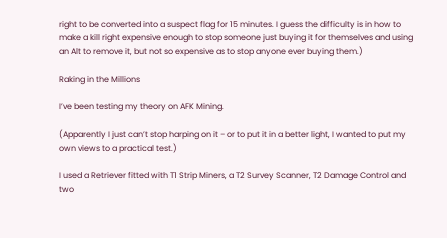right to be converted into a suspect flag for 15 minutes. I guess the difficulty is in how to make a kill right expensive enough to stop someone just buying it for themselves and using an Alt to remove it, but not so expensive as to stop anyone ever buying them.)

Raking in the Millions

I’ve been testing my theory on AFK Mining.

(Apparently I just can’t stop harping on it – or to put it in a better light, I wanted to put my own views to a practical test.)

I used a Retriever fitted with T1 Strip Miners, a T2 Survey Scanner, T2 Damage Control and two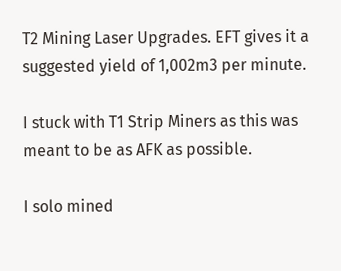T2 Mining Laser Upgrades. EFT gives it a suggested yield of 1,002m3 per minute.

I stuck with T1 Strip Miners as this was meant to be as AFK as possible.

I solo mined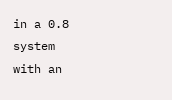in a 0.8 system with an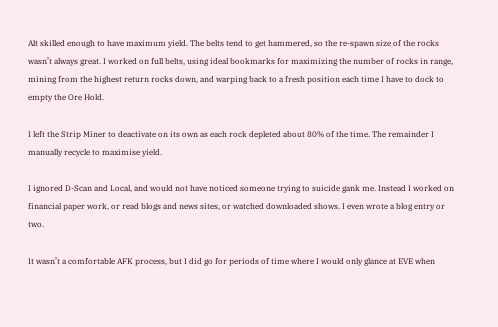Alt skilled enough to have maximum yield. The belts tend to get hammered, so the re-spawn size of the rocks wasn’t always great. I worked on full belts, using ideal bookmarks for maximizing the number of rocks in range, mining from the highest return rocks down, and warping back to a fresh position each time I have to dock to empty the Ore Hold.

I left the Strip Miner to deactivate on its own as each rock depleted about 80% of the time. The remainder I manually recycle to maximise yield.

I ignored D-Scan and Local, and would not have noticed someone trying to suicide gank me. Instead I worked on financial paper work, or read blogs and news sites, or watched downloaded shows. I even wrote a blog entry or two.

It wasn’t a comfortable AFK process, but I did go for periods of time where I would only glance at EVE when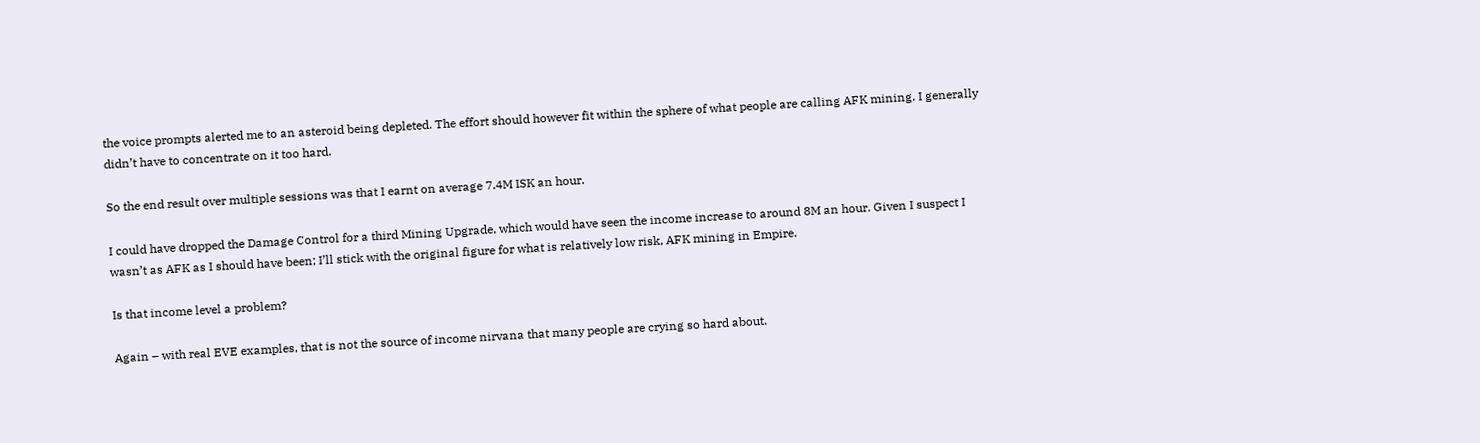the voice prompts alerted me to an asteroid being depleted. The effort should however fit within the sphere of what people are calling AFK mining. I generally didn’t have to concentrate on it too hard.

So the end result over multiple sessions was that I earnt on average 7.4M ISK an hour.

I could have dropped the Damage Control for a third Mining Upgrade, which would have seen the income increase to around 8M an hour. Given I suspect I wasn’t as AFK as I should have been; I’ll stick with the original figure for what is relatively low risk, AFK mining in Empire.

Is that income level a problem?

Again – with real EVE examples, that is not the source of income nirvana that many people are crying so hard about.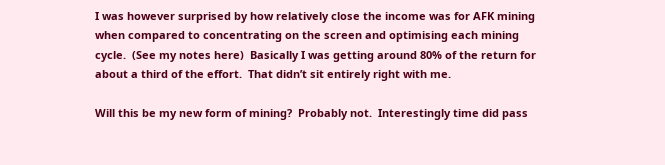I was however surprised by how relatively close the income was for AFK mining when compared to concentrating on the screen and optimising each mining cycle.  (See my notes here)  Basically I was getting around 80% of the return for about a third of the effort.  That didn’t sit entirely right with me.

Will this be my new form of mining?  Probably not.  Interestingly time did pass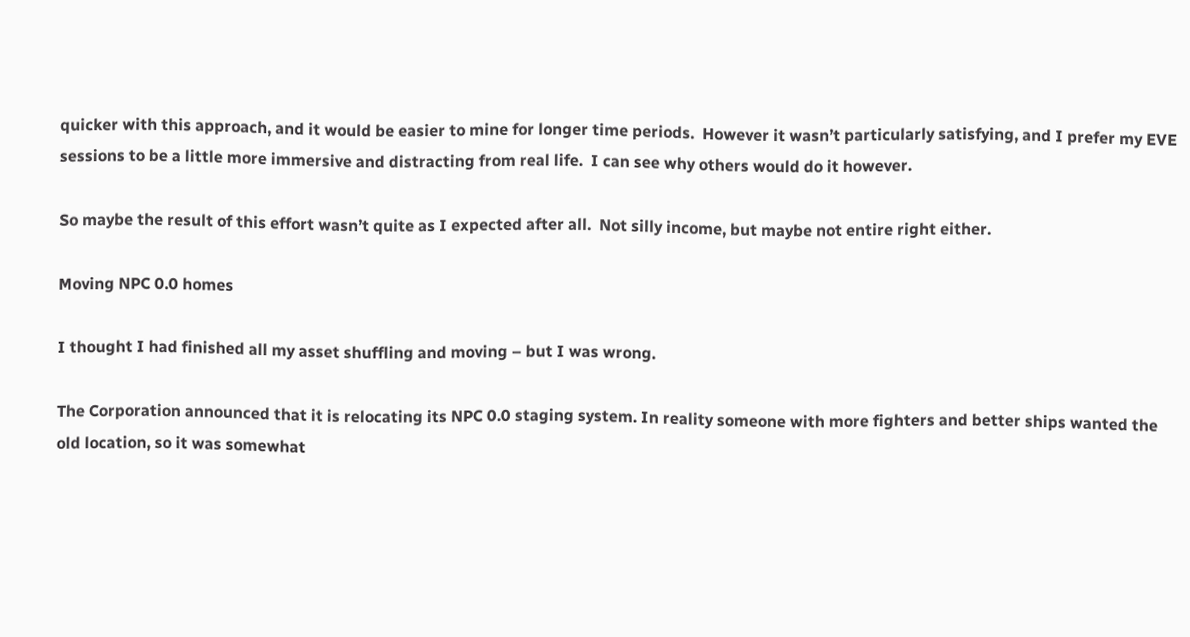quicker with this approach, and it would be easier to mine for longer time periods.  However it wasn’t particularly satisfying, and I prefer my EVE sessions to be a little more immersive and distracting from real life.  I can see why others would do it however.

So maybe the result of this effort wasn’t quite as I expected after all.  Not silly income, but maybe not entire right either.

Moving NPC 0.0 homes

I thought I had finished all my asset shuffling and moving – but I was wrong.

The Corporation announced that it is relocating its NPC 0.0 staging system. In reality someone with more fighters and better ships wanted the old location, so it was somewhat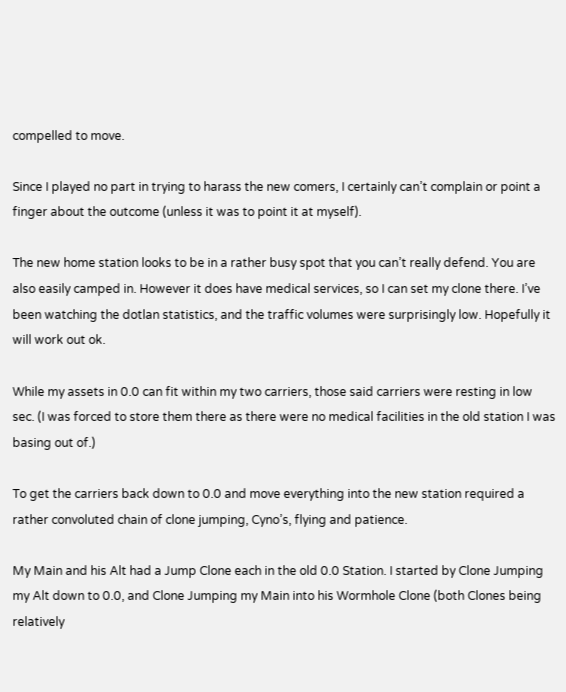compelled to move.

Since I played no part in trying to harass the new comers, I certainly can’t complain or point a finger about the outcome (unless it was to point it at myself).

The new home station looks to be in a rather busy spot that you can’t really defend. You are also easily camped in. However it does have medical services, so I can set my clone there. I’ve been watching the dotlan statistics, and the traffic volumes were surprisingly low. Hopefully it will work out ok.

While my assets in 0.0 can fit within my two carriers, those said carriers were resting in low sec. (I was forced to store them there as there were no medical facilities in the old station I was basing out of.)

To get the carriers back down to 0.0 and move everything into the new station required a rather convoluted chain of clone jumping, Cyno’s, flying and patience.

My Main and his Alt had a Jump Clone each in the old 0.0 Station. I started by Clone Jumping my Alt down to 0.0, and Clone Jumping my Main into his Wormhole Clone (both Clones being relatively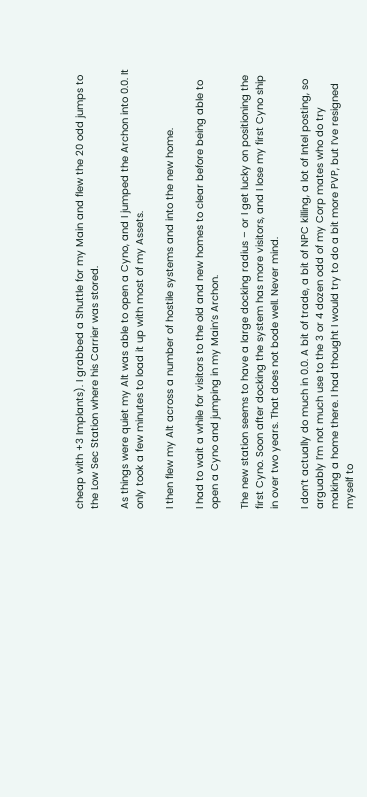cheap with +3 Implants). I grabbed a Shuttle for my Main and flew the 20 odd jumps to the Low Sec Station where his Carrier was stored.

As things were quiet my Alt was able to open a Cyno, and I jumped the Archon into 0.0. It only took a few minutes to load it up with most of my Assets.

I then flew my Alt across a number of hostile systems and into the new home.

I had to wait a while for visitors to the old and new homes to clear before being able to open a Cyno and jumping in my Main’s Archon.

The new station seems to have a large docking radius – or I get lucky on positioning the first Cyno. Soon after docking the system has more visitors, and I lose my first Cyno ship in over two years. That does not bode well. Never mind.

I don’t actually do much in 0.0. A bit of trade, a bit of NPC killing, a lot of Intel posting, so arguably I’m not much use to the 3 or 4 dozen odd of my Corp mates who do try making a home there. I had thought I would try to do a bit more PVP, but I’ve resigned myself to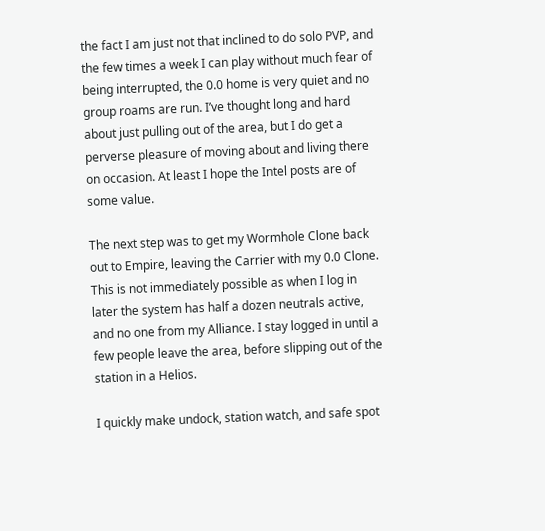the fact I am just not that inclined to do solo PVP, and the few times a week I can play without much fear of being interrupted, the 0.0 home is very quiet and no group roams are run. I’ve thought long and hard about just pulling out of the area, but I do get a perverse pleasure of moving about and living there on occasion. At least I hope the Intel posts are of some value.

The next step was to get my Wormhole Clone back out to Empire, leaving the Carrier with my 0.0 Clone. This is not immediately possible as when I log in later the system has half a dozen neutrals active, and no one from my Alliance. I stay logged in until a few people leave the area, before slipping out of the station in a Helios.

I quickly make undock, station watch, and safe spot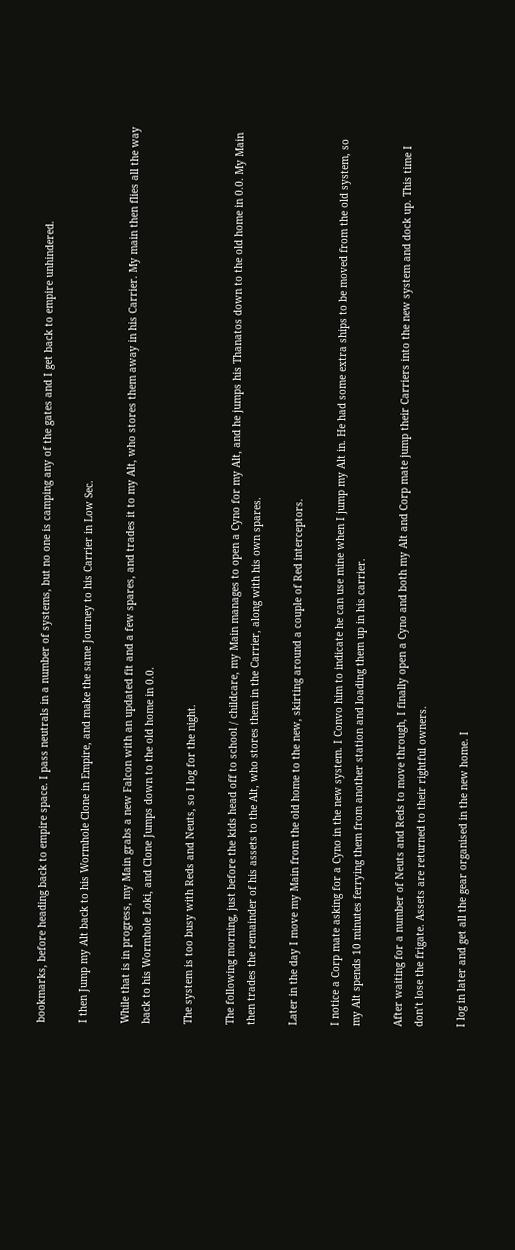bookmarks, before heading back to empire space. I pass neutrals in a number of systems, but no one is camping any of the gates and I get back to empire unhindered.

I then Jump my Alt back to his Wormhole Clone in Empire, and make the same Journey to his Carrier in Low Sec.

While that is in progress, my Main grabs a new Falcon with an updated fit and a few spares, and trades it to my Alt, who stores them away in his Carrier. My main then flies all the way back to his Wormhole Loki, and Clone Jumps down to the old home in 0.0.

The system is too busy with Reds and Neuts, so I log for the night.

The following morning, just before the kids head off to school / childcare, my Main manages to open a Cyno for my Alt, and he jumps his Thanatos down to the old home in 0.0. My Main then trades the remainder of his assets to the Alt, who stores them in the Carrier, along with his own spares.

Later in the day I move my Main from the old home to the new, skirting around a couple of Red interceptors.

I notice a Corp mate asking for a Cyno in the new system. I Convo him to indicate he can use mine when I jump my Alt in. He had some extra ships to be moved from the old system, so my Alt spends 10 minutes ferrying them from another station and loading them up in his carrier.

After waiting for a number of Neuts and Reds to move through, I finally open a Cyno and both my Alt and Corp mate jump their Carriers into the new system and dock up. This time I don’t lose the frigate. Assets are returned to their rightful owners.

I log in later and get all the gear organised in the new home. I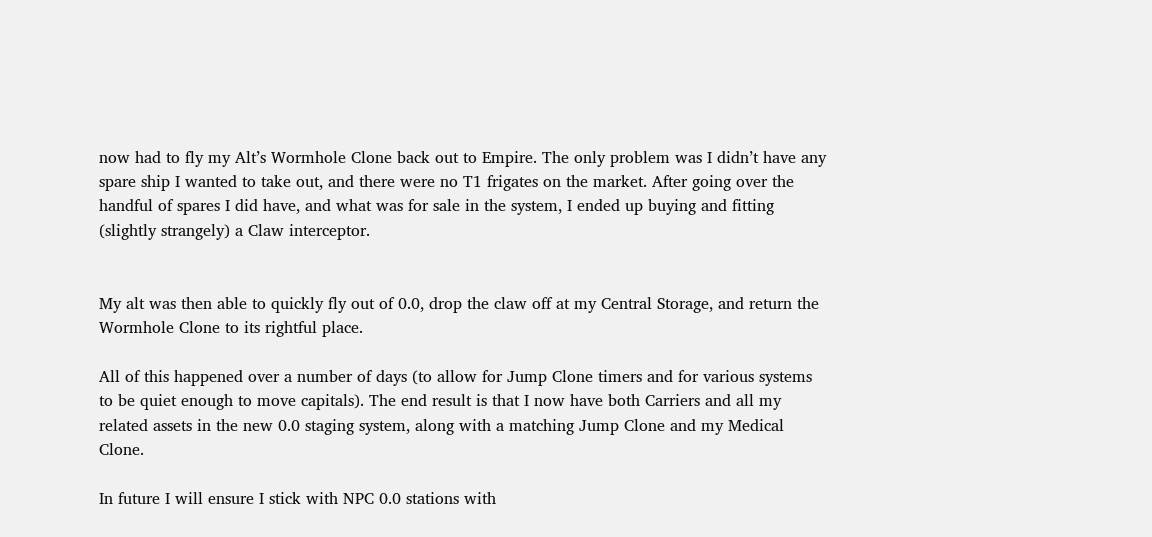now had to fly my Alt’s Wormhole Clone back out to Empire. The only problem was I didn’t have any spare ship I wanted to take out, and there were no T1 frigates on the market. After going over the handful of spares I did have, and what was for sale in the system, I ended up buying and fitting (slightly strangely) a Claw interceptor.


My alt was then able to quickly fly out of 0.0, drop the claw off at my Central Storage, and return the Wormhole Clone to its rightful place.

All of this happened over a number of days (to allow for Jump Clone timers and for various systems to be quiet enough to move capitals). The end result is that I now have both Carriers and all my related assets in the new 0.0 staging system, along with a matching Jump Clone and my Medical Clone.

In future I will ensure I stick with NPC 0.0 stations with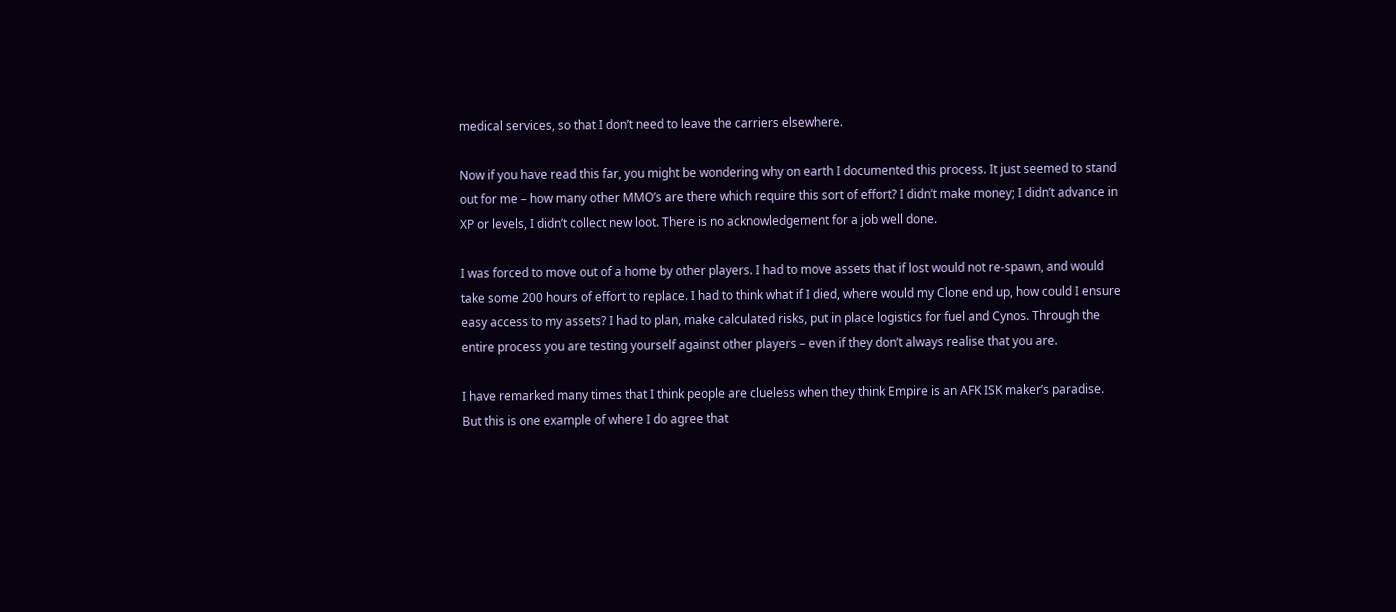medical services, so that I don’t need to leave the carriers elsewhere.

Now if you have read this far, you might be wondering why on earth I documented this process. It just seemed to stand out for me – how many other MMO’s are there which require this sort of effort? I didn’t make money; I didn’t advance in XP or levels, I didn’t collect new loot. There is no acknowledgement for a job well done.

I was forced to move out of a home by other players. I had to move assets that if lost would not re-spawn, and would take some 200 hours of effort to replace. I had to think what if I died, where would my Clone end up, how could I ensure easy access to my assets? I had to plan, make calculated risks, put in place logistics for fuel and Cynos. Through the entire process you are testing yourself against other players – even if they don’t always realise that you are.

I have remarked many times that I think people are clueless when they think Empire is an AFK ISK maker’s paradise. But this is one example of where I do agree that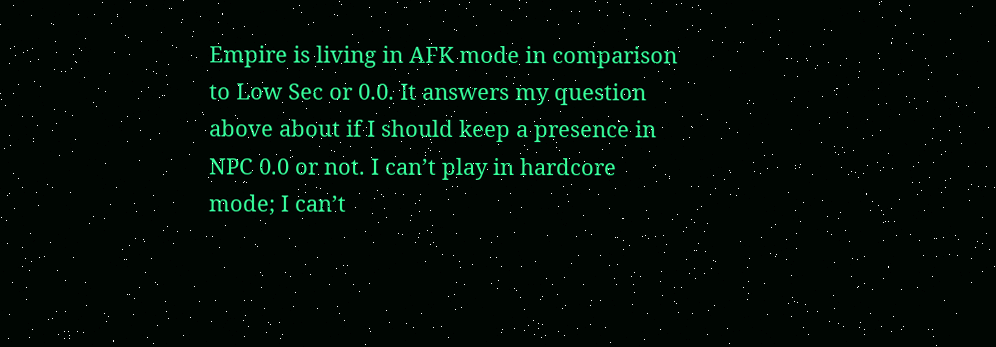Empire is living in AFK mode in comparison to Low Sec or 0.0. It answers my question above about if I should keep a presence in NPC 0.0 or not. I can’t play in hardcore mode; I can’t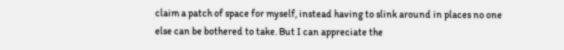claim a patch of space for myself, instead having to slink around in places no one else can be bothered to take. But I can appreciate the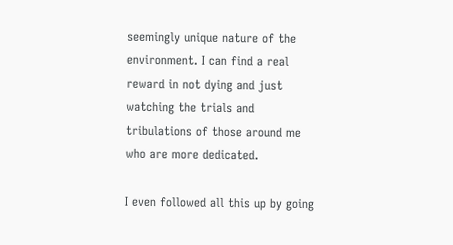seemingly unique nature of the environment. I can find a real reward in not dying and just watching the trials and tribulations of those around me who are more dedicated.

I even followed all this up by going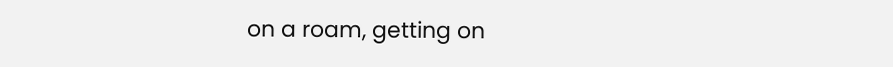on a roam, getting on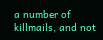a number of killmails, and not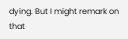dying. But I might remark on that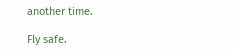another time.

Fly safe.